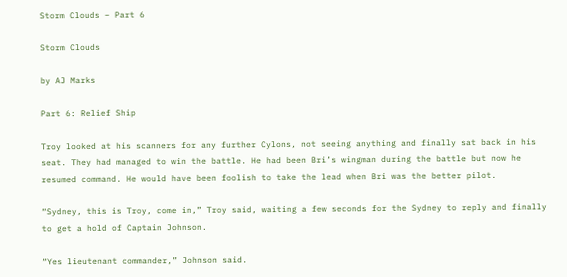Storm Clouds – Part 6

Storm Clouds

by AJ Marks

Part 6: Relief Ship

Troy looked at his scanners for any further Cylons, not seeing anything and finally sat back in his seat. They had managed to win the battle. He had been Bri’s wingman during the battle but now he resumed command. He would have been foolish to take the lead when Bri was the better pilot.

“Sydney, this is Troy, come in,” Troy said, waiting a few seconds for the Sydney to reply and finally to get a hold of Captain Johnson.

“Yes lieutenant commander,” Johnson said.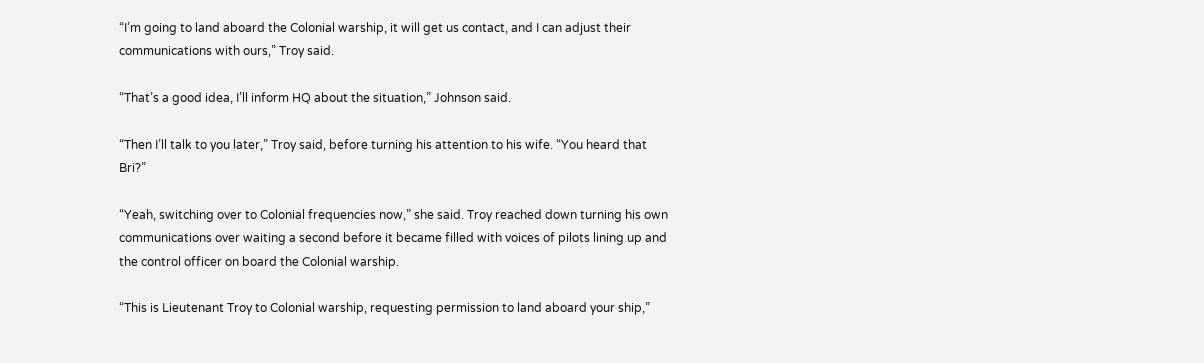“I’m going to land aboard the Colonial warship, it will get us contact, and I can adjust their communications with ours,” Troy said.

“That’s a good idea, I’ll inform HQ about the situation,” Johnson said.

“Then I’ll talk to you later,” Troy said, before turning his attention to his wife. “You heard that Bri?”

“Yeah, switching over to Colonial frequencies now,” she said. Troy reached down turning his own communications over waiting a second before it became filled with voices of pilots lining up and the control officer on board the Colonial warship.

“This is Lieutenant Troy to Colonial warship, requesting permission to land aboard your ship,”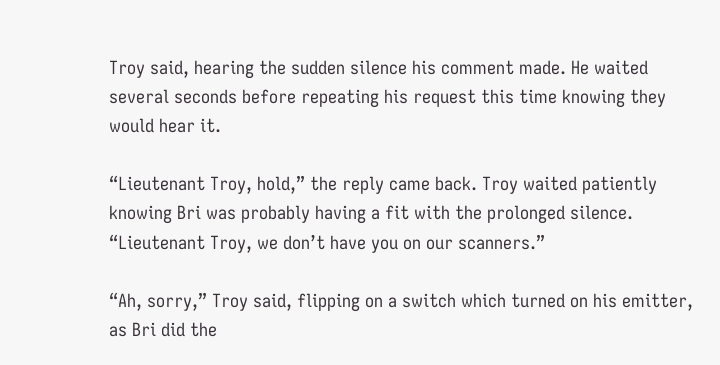Troy said, hearing the sudden silence his comment made. He waited several seconds before repeating his request this time knowing they would hear it.

“Lieutenant Troy, hold,” the reply came back. Troy waited patiently knowing Bri was probably having a fit with the prolonged silence. “Lieutenant Troy, we don’t have you on our scanners.”

“Ah, sorry,” Troy said, flipping on a switch which turned on his emitter, as Bri did the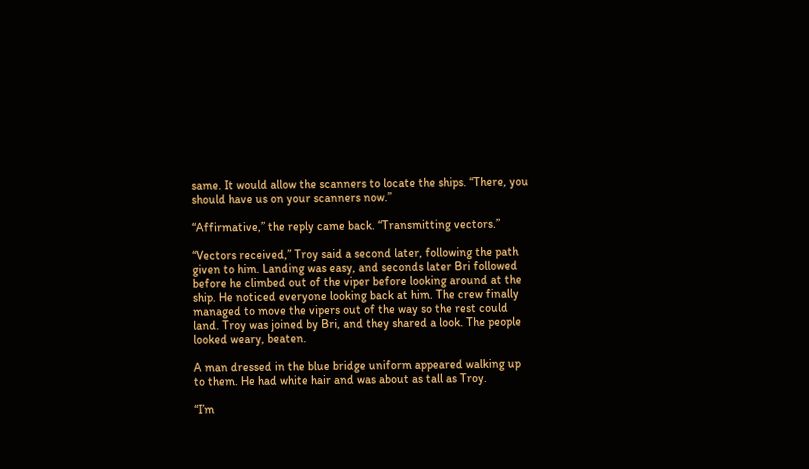same. It would allow the scanners to locate the ships. “There, you should have us on your scanners now.”

“Affirmative,” the reply came back. “Transmitting vectors.”

“Vectors received,” Troy said a second later, following the path given to him. Landing was easy, and seconds later Bri followed before he climbed out of the viper before looking around at the ship. He noticed everyone looking back at him. The crew finally managed to move the vipers out of the way so the rest could land. Troy was joined by Bri, and they shared a look. The people looked weary, beaten.

A man dressed in the blue bridge uniform appeared walking up to them. He had white hair and was about as tall as Troy.

“I’m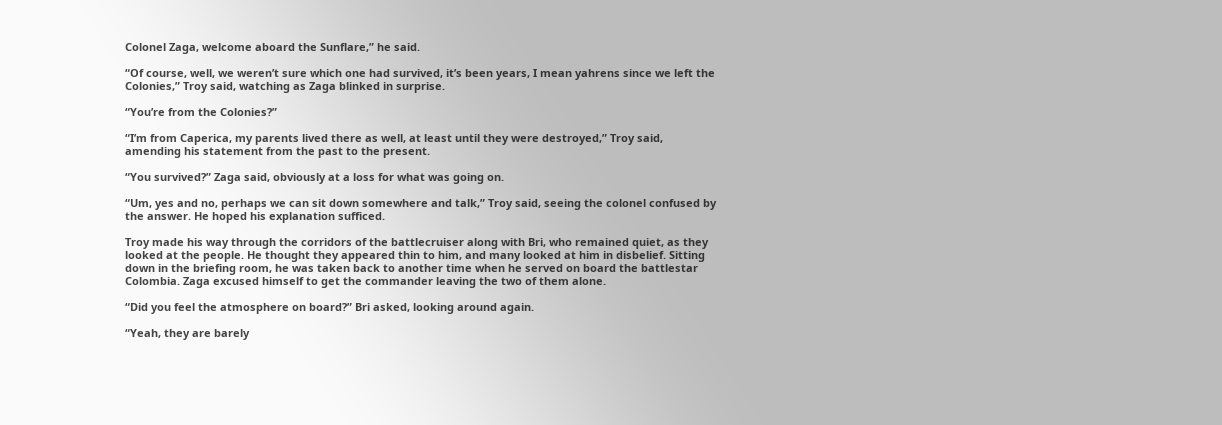Colonel Zaga, welcome aboard the Sunflare,” he said.

“Of course, well, we weren’t sure which one had survived, it’s been years, I mean yahrens since we left the Colonies,” Troy said, watching as Zaga blinked in surprise.

“You’re from the Colonies?”

“I’m from Caperica, my parents lived there as well, at least until they were destroyed,” Troy said, amending his statement from the past to the present.

“You survived?” Zaga said, obviously at a loss for what was going on.

“Um, yes and no, perhaps we can sit down somewhere and talk,” Troy said, seeing the colonel confused by the answer. He hoped his explanation sufficed.

Troy made his way through the corridors of the battlecruiser along with Bri, who remained quiet, as they looked at the people. He thought they appeared thin to him, and many looked at him in disbelief. Sitting down in the briefing room, he was taken back to another time when he served on board the battlestar Colombia. Zaga excused himself to get the commander leaving the two of them alone.

“Did you feel the atmosphere on board?” Bri asked, looking around again.

“Yeah, they are barely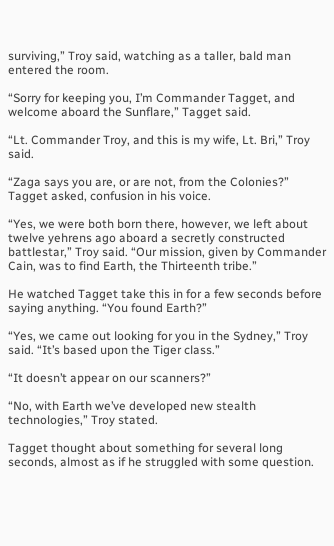surviving,” Troy said, watching as a taller, bald man entered the room.

“Sorry for keeping you, I’m Commander Tagget, and welcome aboard the Sunflare,” Tagget said.

“Lt. Commander Troy, and this is my wife, Lt. Bri,” Troy said.

“Zaga says you are, or are not, from the Colonies?” Tagget asked, confusion in his voice.

“Yes, we were both born there, however, we left about twelve yehrens ago aboard a secretly constructed battlestar,” Troy said. “Our mission, given by Commander Cain, was to find Earth, the Thirteenth tribe.”

He watched Tagget take this in for a few seconds before saying anything. “You found Earth?”

“Yes, we came out looking for you in the Sydney,” Troy said. “It’s based upon the Tiger class.”

“It doesn’t appear on our scanners?”

“No, with Earth we’ve developed new stealth technologies,” Troy stated.

Tagget thought about something for several long seconds, almost as if he struggled with some question.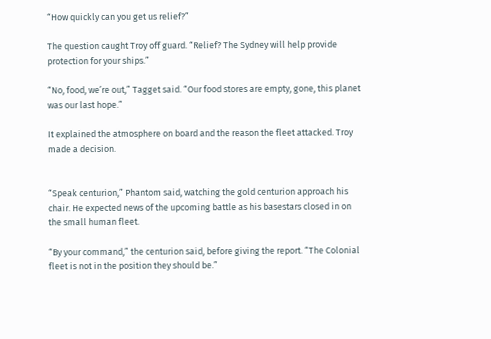“How quickly can you get us relief?”

The question caught Troy off guard. “Relief? The Sydney will help provide protection for your ships.”

“No, food, we’re out,” Tagget said. “Our food stores are empty, gone, this planet was our last hope.”

It explained the atmosphere on board and the reason the fleet attacked. Troy made a decision.


“Speak centurion,” Phantom said, watching the gold centurion approach his chair. He expected news of the upcoming battle as his basestars closed in on the small human fleet.

“By your command,” the centurion said, before giving the report. “The Colonial fleet is not in the position they should be.”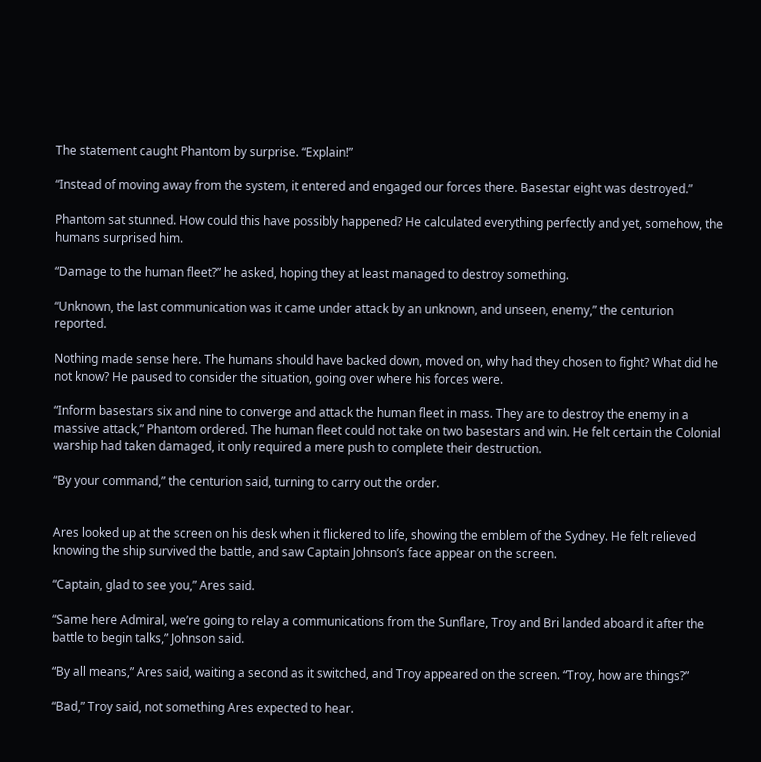The statement caught Phantom by surprise. “Explain!”

“Instead of moving away from the system, it entered and engaged our forces there. Basestar eight was destroyed.”

Phantom sat stunned. How could this have possibly happened? He calculated everything perfectly and yet, somehow, the humans surprised him.

“Damage to the human fleet?” he asked, hoping they at least managed to destroy something.

“Unknown, the last communication was it came under attack by an unknown, and unseen, enemy,” the centurion reported.

Nothing made sense here. The humans should have backed down, moved on, why had they chosen to fight? What did he not know? He paused to consider the situation, going over where his forces were.

“Inform basestars six and nine to converge and attack the human fleet in mass. They are to destroy the enemy in a massive attack,” Phantom ordered. The human fleet could not take on two basestars and win. He felt certain the Colonial warship had taken damaged, it only required a mere push to complete their destruction.

“By your command,” the centurion said, turning to carry out the order.


Ares looked up at the screen on his desk when it flickered to life, showing the emblem of the Sydney. He felt relieved knowing the ship survived the battle, and saw Captain Johnson’s face appear on the screen.

“Captain, glad to see you,” Ares said.

“Same here Admiral, we’re going to relay a communications from the Sunflare, Troy and Bri landed aboard it after the battle to begin talks,” Johnson said.

“By all means,” Ares said, waiting a second as it switched, and Troy appeared on the screen. “Troy, how are things?”

“Bad,” Troy said, not something Ares expected to hear.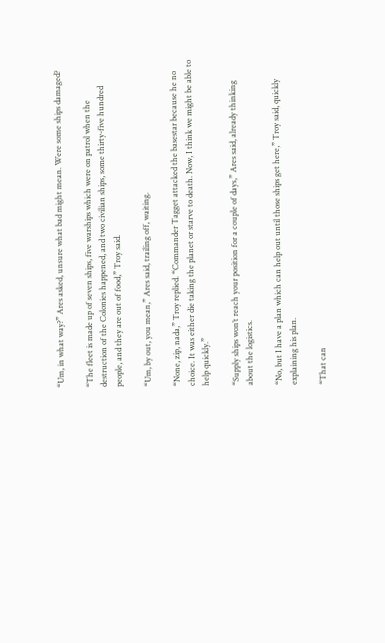“Um, in what way?” Ares asked, unsure what bad might mean. Were some ships damaged?

“The fleet is made up of seven ships, five warships which were on patrol when the destruction of the Colonies happened, and two civilian ships, some thirty-five hundred people, and they are out of food,” Troy said.

“Um, by out, you mean,” Ares said, trailing off, waiting.

“None, zip, nada,” Troy replied. “Commander Tagget attacked the basestar because he no choice. It was either die taking the planet or starve to death. Now, I think we might be able to help quickly.”

“Supply ships won’t reach your position for a couple of days,” Ares said, already thinking about the logistics.

“No, but I have a plan which can help out until those ships get here,” Troy said, quickly explaining his plan.

“That can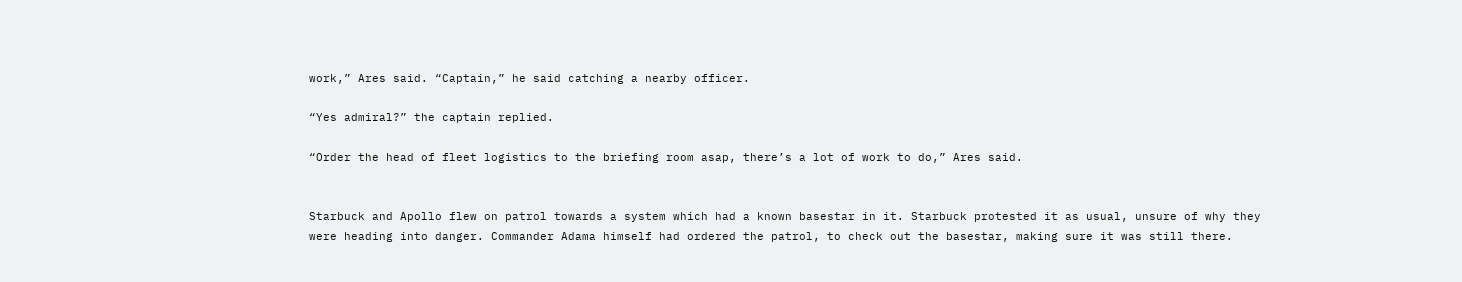work,” Ares said. “Captain,” he said catching a nearby officer.

“Yes admiral?” the captain replied.

“Order the head of fleet logistics to the briefing room asap, there’s a lot of work to do,” Ares said.


Starbuck and Apollo flew on patrol towards a system which had a known basestar in it. Starbuck protested it as usual, unsure of why they were heading into danger. Commander Adama himself had ordered the patrol, to check out the basestar, making sure it was still there.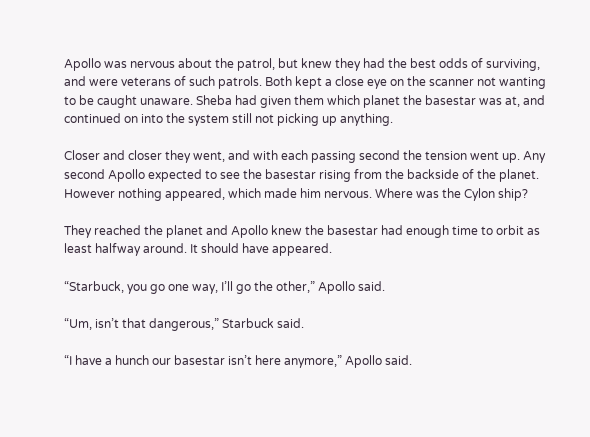Apollo was nervous about the patrol, but knew they had the best odds of surviving, and were veterans of such patrols. Both kept a close eye on the scanner not wanting to be caught unaware. Sheba had given them which planet the basestar was at, and continued on into the system still not picking up anything.

Closer and closer they went, and with each passing second the tension went up. Any second Apollo expected to see the basestar rising from the backside of the planet. However nothing appeared, which made him nervous. Where was the Cylon ship?

They reached the planet and Apollo knew the basestar had enough time to orbit as least halfway around. It should have appeared.

“Starbuck, you go one way, I’ll go the other,” Apollo said.

“Um, isn’t that dangerous,” Starbuck said.

“I have a hunch our basestar isn’t here anymore,” Apollo said.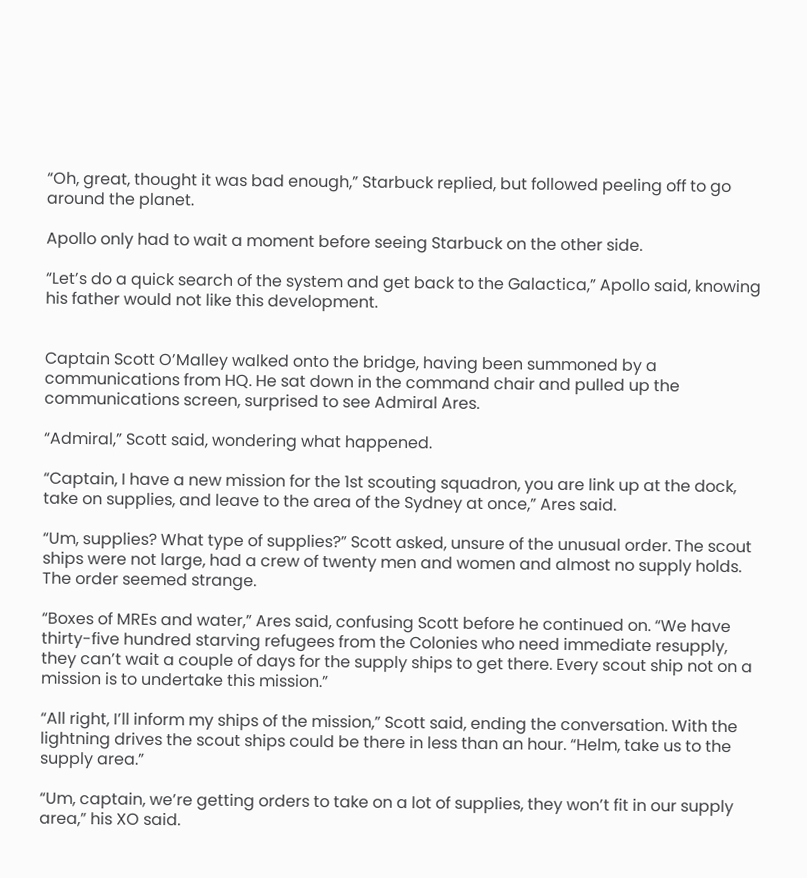“Oh, great, thought it was bad enough,” Starbuck replied, but followed peeling off to go around the planet.

Apollo only had to wait a moment before seeing Starbuck on the other side.

“Let’s do a quick search of the system and get back to the Galactica,” Apollo said, knowing his father would not like this development.


Captain Scott O’Malley walked onto the bridge, having been summoned by a communications from HQ. He sat down in the command chair and pulled up the communications screen, surprised to see Admiral Ares.

“Admiral,” Scott said, wondering what happened.

“Captain, I have a new mission for the 1st scouting squadron, you are link up at the dock, take on supplies, and leave to the area of the Sydney at once,” Ares said.

“Um, supplies? What type of supplies?” Scott asked, unsure of the unusual order. The scout ships were not large, had a crew of twenty men and women and almost no supply holds. The order seemed strange.

“Boxes of MREs and water,” Ares said, confusing Scott before he continued on. “We have thirty-five hundred starving refugees from the Colonies who need immediate resupply, they can’t wait a couple of days for the supply ships to get there. Every scout ship not on a mission is to undertake this mission.”

“All right, I’ll inform my ships of the mission,” Scott said, ending the conversation. With the lightning drives the scout ships could be there in less than an hour. “Helm, take us to the supply area.”

“Um, captain, we’re getting orders to take on a lot of supplies, they won’t fit in our supply area,” his XO said.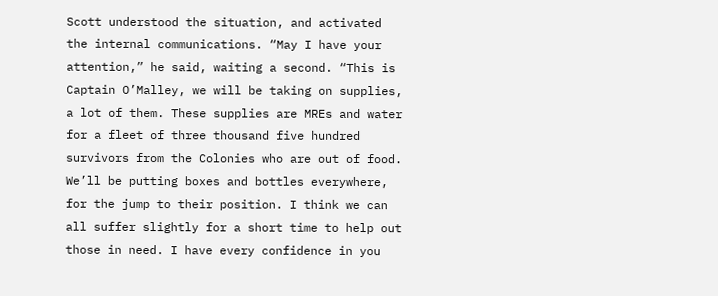Scott understood the situation, and activated the internal communications. “May I have your attention,” he said, waiting a second. “This is Captain O’Malley, we will be taking on supplies, a lot of them. These supplies are MREs and water for a fleet of three thousand five hundred survivors from the Colonies who are out of food. We’ll be putting boxes and bottles everywhere, for the jump to their position. I think we can all suffer slightly for a short time to help out those in need. I have every confidence in you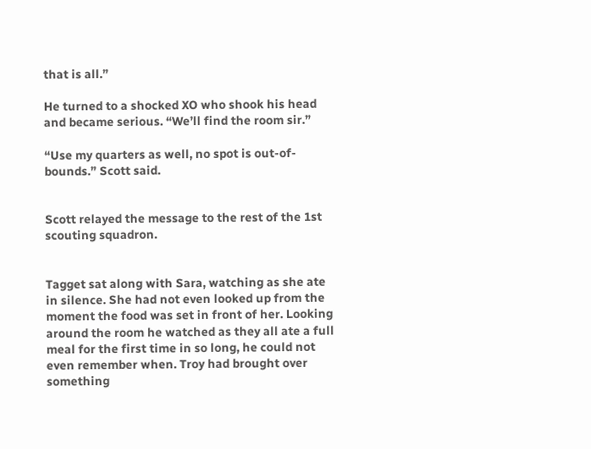that is all.”

He turned to a shocked XO who shook his head and became serious. “We’ll find the room sir.”

“Use my quarters as well, no spot is out-of-bounds.” Scott said.


Scott relayed the message to the rest of the 1st scouting squadron.


Tagget sat along with Sara, watching as she ate in silence. She had not even looked up from the moment the food was set in front of her. Looking around the room he watched as they all ate a full meal for the first time in so long, he could not even remember when. Troy had brought over something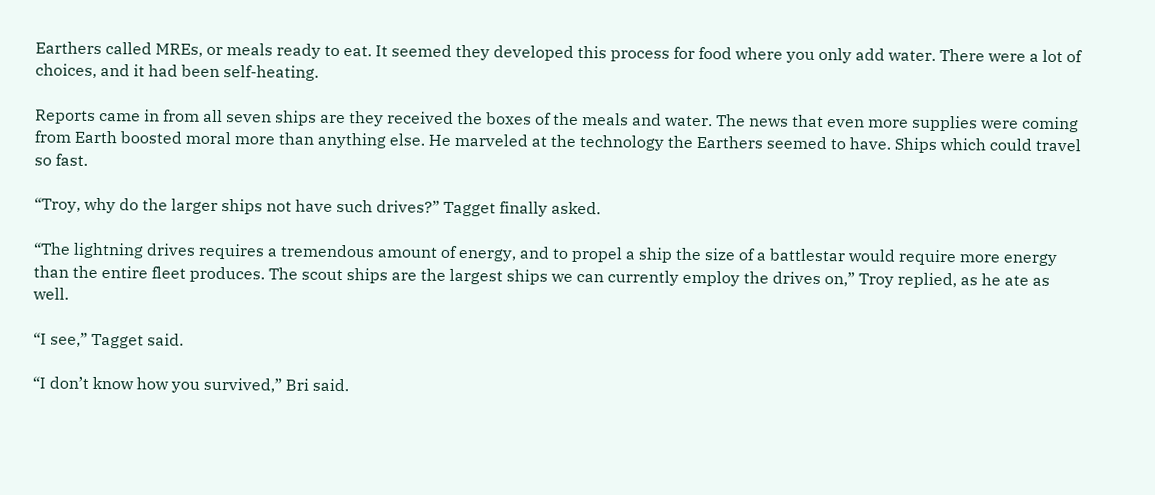Earthers called MREs, or meals ready to eat. It seemed they developed this process for food where you only add water. There were a lot of choices, and it had been self-heating.

Reports came in from all seven ships are they received the boxes of the meals and water. The news that even more supplies were coming from Earth boosted moral more than anything else. He marveled at the technology the Earthers seemed to have. Ships which could travel so fast.

“Troy, why do the larger ships not have such drives?” Tagget finally asked.

“The lightning drives requires a tremendous amount of energy, and to propel a ship the size of a battlestar would require more energy than the entire fleet produces. The scout ships are the largest ships we can currently employ the drives on,” Troy replied, as he ate as well.

“I see,” Tagget said.

“I don’t know how you survived,” Bri said.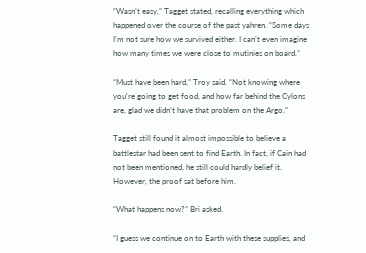“Wasn’t easy,” Tagget stated, recalling everything which happened over the course of the past yahren. “Some days I’m not sure how we survived either. I can’t even imagine how many times we were close to mutinies on board.”

“Must have been hard,” Troy said. “Not knowing where you’re going to get food, and how far behind the Cylons are, glad we didn’t have that problem on the Argo.”

Tagget still found it almost impossible to believe a battlestar had been sent to find Earth. In fact, if Cain had not been mentioned, he still could hardly belief it. However, the proof sat before him.

“What happens now?” Bri asked.

“I guess we continue on to Earth with these supplies, and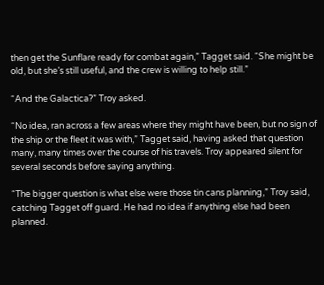then get the Sunflare ready for combat again,” Tagget said. “She might be old, but she’s still useful, and the crew is willing to help still.”

“And the Galactica?” Troy asked.

“No idea, ran across a few areas where they might have been, but no sign of the ship or the fleet it was with,” Tagget said, having asked that question many, many times over the course of his travels. Troy appeared silent for several seconds before saying anything.

“The bigger question is what else were those tin cans planning,” Troy said, catching Tagget off guard. He had no idea if anything else had been planned.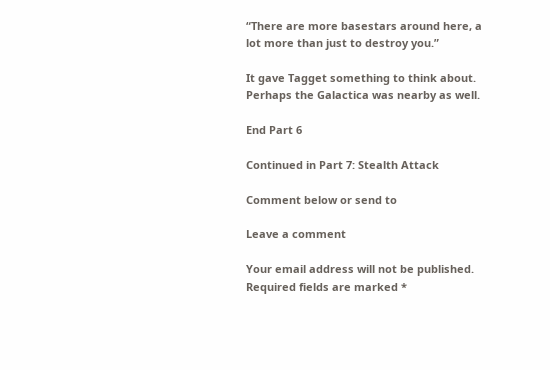“There are more basestars around here, a lot more than just to destroy you.”

It gave Tagget something to think about. Perhaps the Galactica was nearby as well.

End Part 6

Continued in Part 7: Stealth Attack

Comment below or send to

Leave a comment

Your email address will not be published. Required fields are marked *